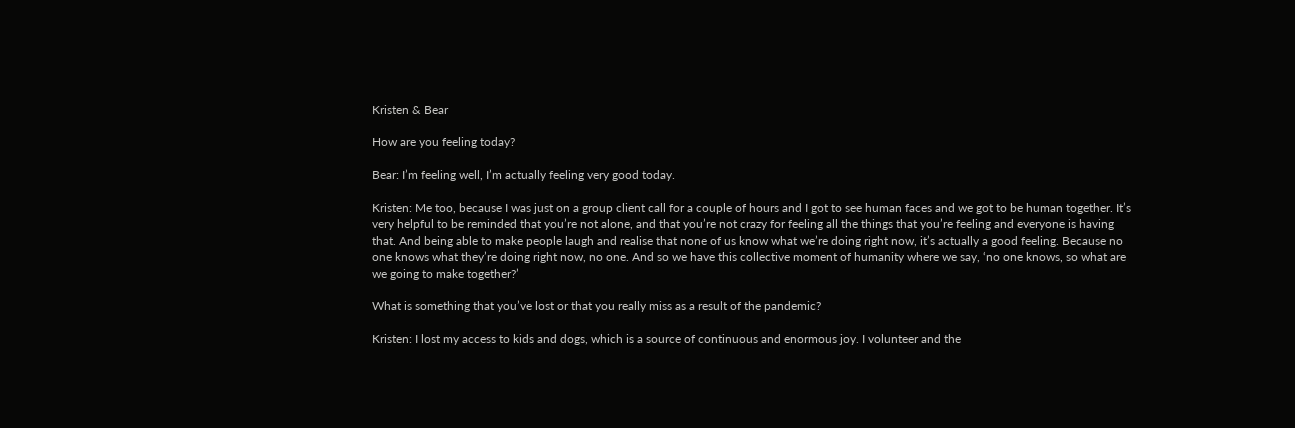Kristen & Bear

How are you feeling today?

Bear: I’m feeling well, I’m actually feeling very good today.

Kristen: Me too, because I was just on a group client call for a couple of hours and I got to see human faces and we got to be human together. It’s very helpful to be reminded that you’re not alone, and that you’re not crazy for feeling all the things that you’re feeling and everyone is having that. And being able to make people laugh and realise that none of us know what we’re doing right now, it’s actually a good feeling. Because no one knows what they’re doing right now, no one. And so we have this collective moment of humanity where we say, ‘no one knows, so what are we going to make together?’

What is something that you’ve lost or that you really miss as a result of the pandemic?

Kristen: I lost my access to kids and dogs, which is a source of continuous and enormous joy. I volunteer and the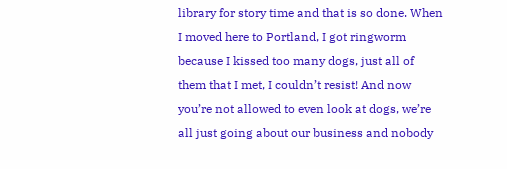library for story time and that is so done. When I moved here to Portland, I got ringworm because I kissed too many dogs, just all of them that I met, I couldn’t resist! And now you’re not allowed to even look at dogs, we’re all just going about our business and nobody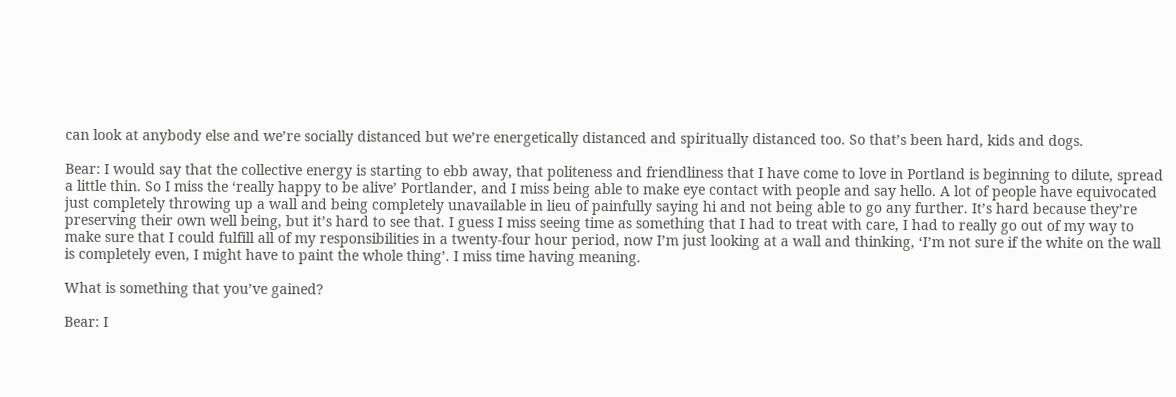can look at anybody else and we’re socially distanced but we’re energetically distanced and spiritually distanced too. So that’s been hard, kids and dogs.

Bear: I would say that the collective energy is starting to ebb away, that politeness and friendliness that I have come to love in Portland is beginning to dilute, spread a little thin. So I miss the ‘really happy to be alive’ Portlander, and I miss being able to make eye contact with people and say hello. A lot of people have equivocated just completely throwing up a wall and being completely unavailable in lieu of painfully saying hi and not being able to go any further. It’s hard because they’re preserving their own well being, but it’s hard to see that. I guess I miss seeing time as something that I had to treat with care, I had to really go out of my way to make sure that I could fulfill all of my responsibilities in a twenty-four hour period, now I’m just looking at a wall and thinking, ‘I’m not sure if the white on the wall is completely even, I might have to paint the whole thing’. I miss time having meaning.

What is something that you’ve gained?

Bear: I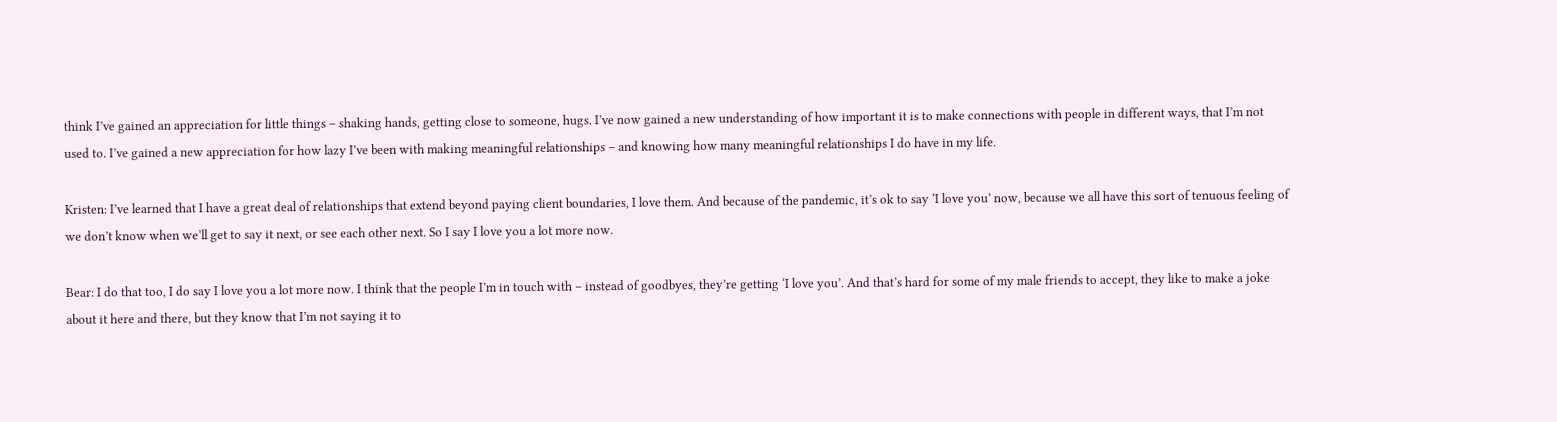think I’ve gained an appreciation for little things – shaking hands, getting close to someone, hugs. I’ve now gained a new understanding of how important it is to make connections with people in different ways, that I’m not used to. I’ve gained a new appreciation for how lazy I’ve been with making meaningful relationships – and knowing how many meaningful relationships I do have in my life.

Kristen: I’ve learned that I have a great deal of relationships that extend beyond paying client boundaries, I love them. And because of the pandemic, it’s ok to say ‘I love you’ now, because we all have this sort of tenuous feeling of we don’t know when we’ll get to say it next, or see each other next. So I say I love you a lot more now.

Bear: I do that too, I do say I love you a lot more now. I think that the people I’m in touch with – instead of goodbyes, they’re getting ‘I love you’. And that’s hard for some of my male friends to accept, they like to make a joke about it here and there, but they know that I’m not saying it to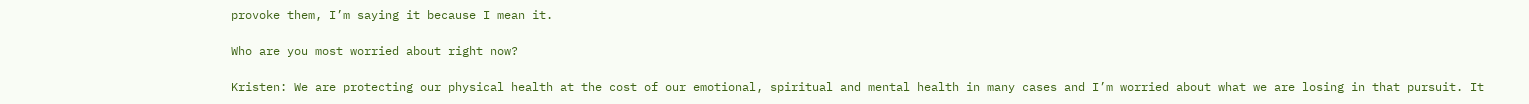provoke them, I’m saying it because I mean it.

Who are you most worried about right now?

Kristen: We are protecting our physical health at the cost of our emotional, spiritual and mental health in many cases and I’m worried about what we are losing in that pursuit. It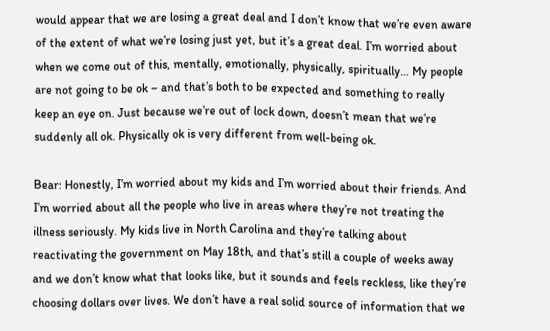would appear that we are losing a great deal and I don’t know that we’re even aware of the extent of what we’re losing just yet, but it’s a great deal. I’m worried about when we come out of this, mentally, emotionally, physically, spiritually… My people are not going to be ok – and that’s both to be expected and something to really keep an eye on. Just because we’re out of lock down, doesn’t mean that we’re suddenly all ok. Physically ok is very different from well-being ok.

Bear: Honestly, I’m worried about my kids and I’m worried about their friends. And I’m worried about all the people who live in areas where they’re not treating the illness seriously. My kids live in North Carolina and they’re talking about reactivating the government on May 18th, and that’s still a couple of weeks away and we don’t know what that looks like, but it sounds and feels reckless, like they’re choosing dollars over lives. We don’t have a real solid source of information that we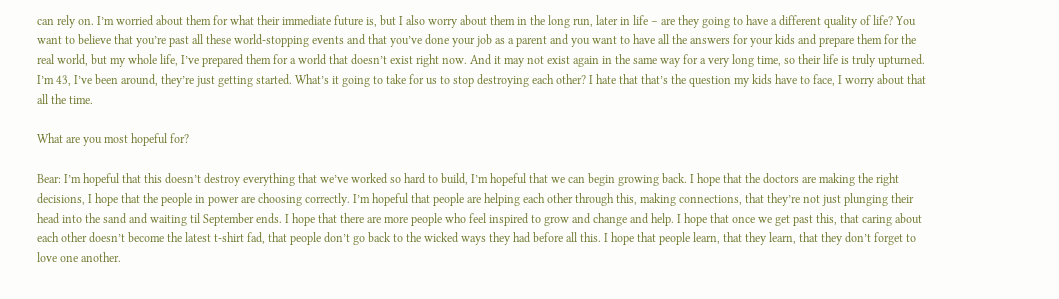can rely on. I’m worried about them for what their immediate future is, but I also worry about them in the long run, later in life – are they going to have a different quality of life? You want to believe that you’re past all these world-stopping events and that you’ve done your job as a parent and you want to have all the answers for your kids and prepare them for the real world, but my whole life, I’ve prepared them for a world that doesn’t exist right now. And it may not exist again in the same way for a very long time, so their life is truly upturned. I’m 43, I’ve been around, they’re just getting started. What’s it going to take for us to stop destroying each other? I hate that that’s the question my kids have to face, I worry about that all the time.

What are you most hopeful for?

Bear: I’m hopeful that this doesn’t destroy everything that we’ve worked so hard to build, I’m hopeful that we can begin growing back. I hope that the doctors are making the right decisions, I hope that the people in power are choosing correctly. I’m hopeful that people are helping each other through this, making connections, that they’re not just plunging their head into the sand and waiting til September ends. I hope that there are more people who feel inspired to grow and change and help. I hope that once we get past this, that caring about each other doesn’t become the latest t-shirt fad, that people don’t go back to the wicked ways they had before all this. I hope that people learn, that they learn, that they don’t forget to love one another.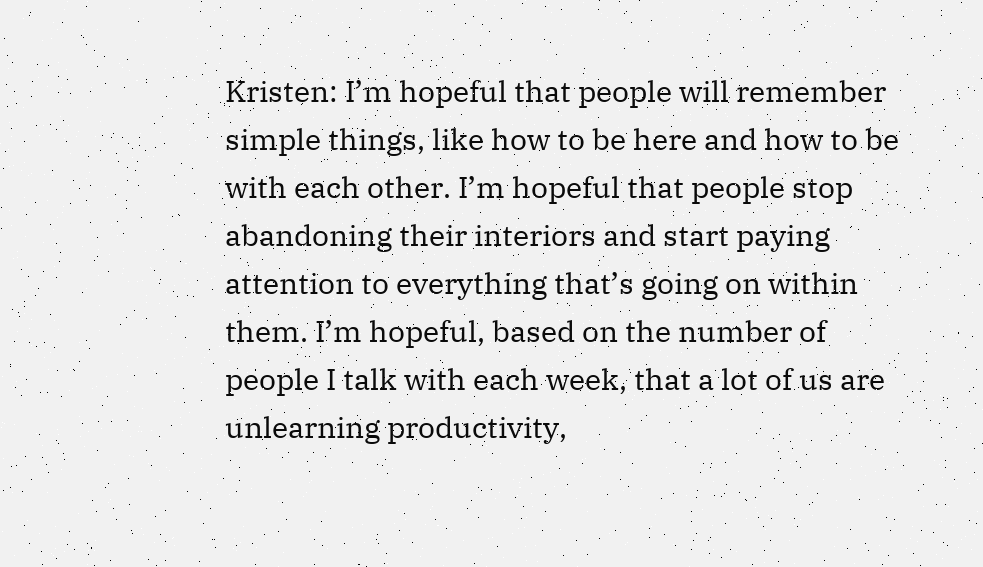Kristen: I’m hopeful that people will remember simple things, like how to be here and how to be with each other. I’m hopeful that people stop abandoning their interiors and start paying attention to everything that’s going on within them. I’m hopeful, based on the number of people I talk with each week, that a lot of us are unlearning productivity,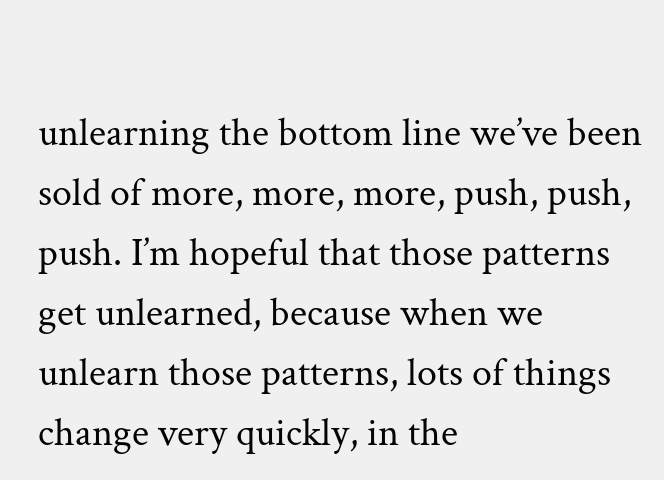unlearning the bottom line we’ve been sold of more, more, more, push, push, push. I’m hopeful that those patterns get unlearned, because when we unlearn those patterns, lots of things change very quickly, in the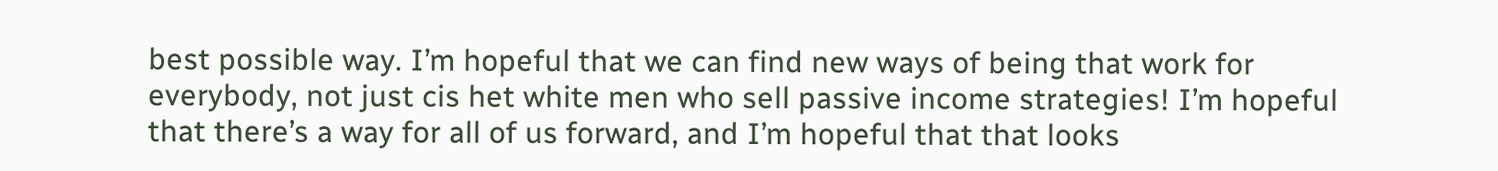best possible way. I’m hopeful that we can find new ways of being that work for everybody, not just cis het white men who sell passive income strategies! I’m hopeful that there’s a way for all of us forward, and I’m hopeful that that looks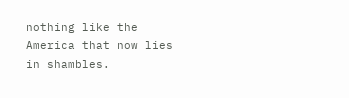nothing like the America that now lies in shambles.